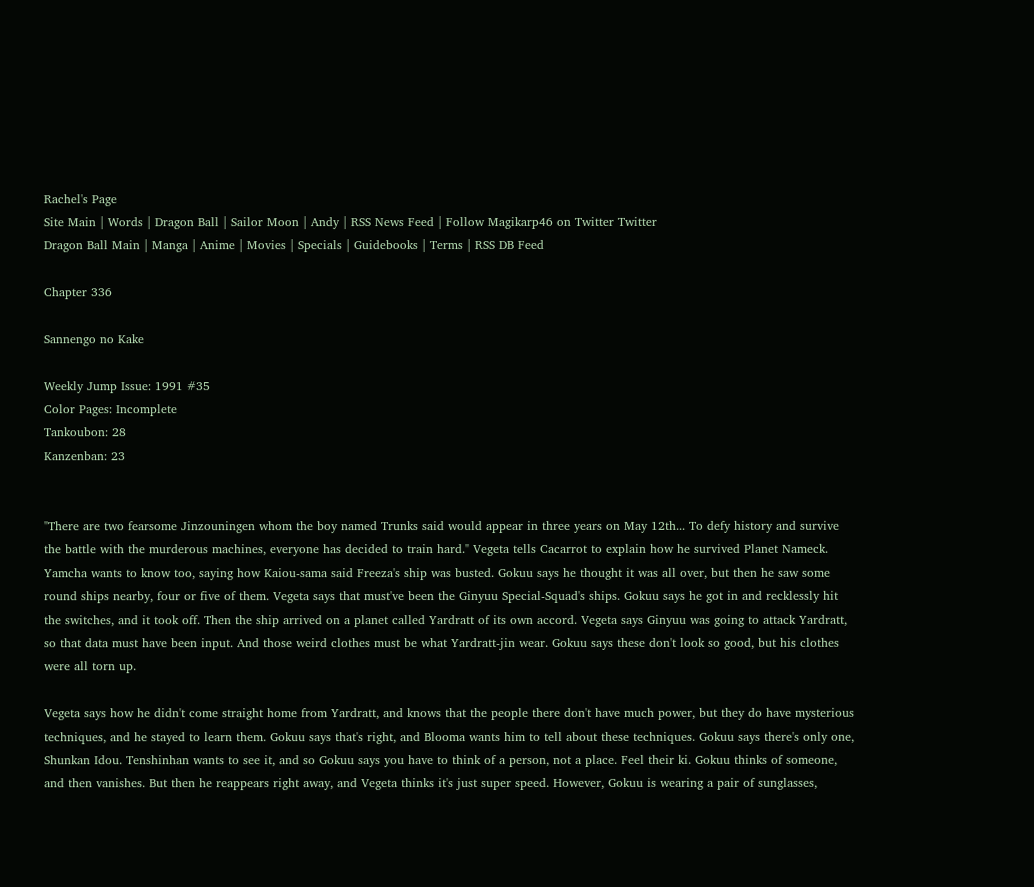Rachel's Page
Site Main | Words | Dragon Ball | Sailor Moon | Andy | RSS News Feed | Follow Magikarp46 on Twitter Twitter
Dragon Ball Main | Manga | Anime | Movies | Specials | Guidebooks | Terms | RSS DB Feed

Chapter 336

Sannengo no Kake

Weekly Jump Issue: 1991 #35
Color Pages: Incomplete
Tankoubon: 28
Kanzenban: 23


"There are two fearsome Jinzouningen whom the boy named Trunks said would appear in three years on May 12th... To defy history and survive the battle with the murderous machines, everyone has decided to train hard." Vegeta tells Cacarrot to explain how he survived Planet Nameck. Yamcha wants to know too, saying how Kaiou-sama said Freeza's ship was busted. Gokuu says he thought it was all over, but then he saw some round ships nearby, four or five of them. Vegeta says that must've been the Ginyuu Special-Squad's ships. Gokuu says he got in and recklessly hit the switches, and it took off. Then the ship arrived on a planet called Yardratt of its own accord. Vegeta says Ginyuu was going to attack Yardratt, so that data must have been input. And those weird clothes must be what Yardratt-jin wear. Gokuu says these don't look so good, but his clothes were all torn up.

Vegeta says how he didn't come straight home from Yardratt, and knows that the people there don't have much power, but they do have mysterious techniques, and he stayed to learn them. Gokuu says that's right, and Blooma wants him to tell about these techniques. Gokuu says there's only one, Shunkan Idou. Tenshinhan wants to see it, and so Gokuu says you have to think of a person, not a place. Feel their ki. Gokuu thinks of someone, and then vanishes. But then he reappears right away, and Vegeta thinks it's just super speed. However, Gokuu is wearing a pair of sunglasses,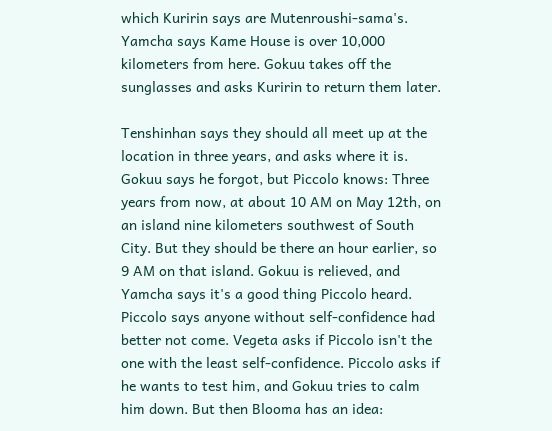which Kuririn says are Mutenroushi-sama's. Yamcha says Kame House is over 10,000 kilometers from here. Gokuu takes off the sunglasses and asks Kuririn to return them later.

Tenshinhan says they should all meet up at the location in three years, and asks where it is. Gokuu says he forgot, but Piccolo knows: Three years from now, at about 10 AM on May 12th, on an island nine kilometers southwest of South City. But they should be there an hour earlier, so 9 AM on that island. Gokuu is relieved, and Yamcha says it's a good thing Piccolo heard. Piccolo says anyone without self-confidence had better not come. Vegeta asks if Piccolo isn't the one with the least self-confidence. Piccolo asks if he wants to test him, and Gokuu tries to calm him down. But then Blooma has an idea: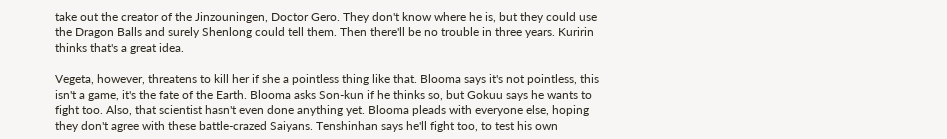take out the creator of the Jinzouningen, Doctor Gero. They don't know where he is, but they could use the Dragon Balls and surely Shenlong could tell them. Then there'll be no trouble in three years. Kuririn thinks that's a great idea.

Vegeta, however, threatens to kill her if she a pointless thing like that. Blooma says it's not pointless, this isn't a game, it's the fate of the Earth. Blooma asks Son-kun if he thinks so, but Gokuu says he wants to fight too. Also, that scientist hasn't even done anything yet. Blooma pleads with everyone else, hoping they don't agree with these battle-crazed Saiyans. Tenshinhan says he'll fight too, to test his own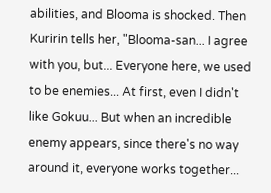abilities, and Blooma is shocked. Then Kuririn tells her, "Blooma-san... I agree with you, but... Everyone here, we used to be enemies... At first, even I didn't like Gokuu... But when an incredible enemy appears, since there's no way around it, everyone works together...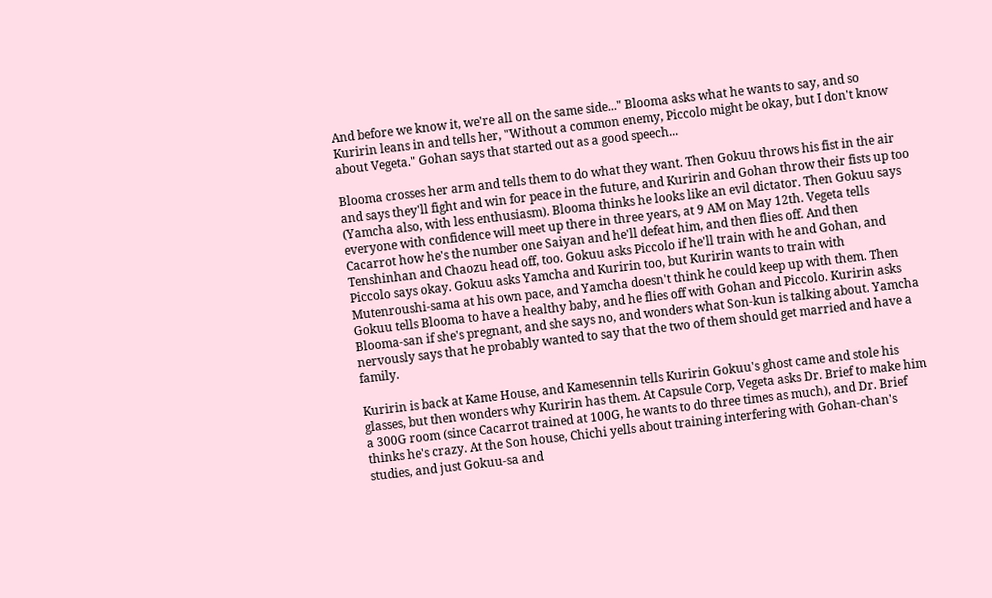And before we know it, we're all on the same side..." Blooma asks what he wants to say, and so Kuririn leans in and tells her, "Without a common enemy, Piccolo might be okay, but I don't know about Vegeta." Gohan says that started out as a good speech...

Blooma crosses her arm and tells them to do what they want. Then Gokuu throws his fist in the air and says they'll fight and win for peace in the future, and Kuririn and Gohan throw their fists up too (Yamcha also, with less enthusiasm). Blooma thinks he looks like an evil dictator. Then Gokuu says everyone with confidence will meet up there in three years, at 9 AM on May 12th. Vegeta tells Cacarrot how he's the number one Saiyan and he'll defeat him, and then flies off. And then Tenshinhan and Chaozu head off, too. Gokuu asks Piccolo if he'll train with he and Gohan, and Piccolo says okay. Gokuu asks Yamcha and Kuririn too, but Kuririn wants to train with Mutenroushi-sama at his own pace, and Yamcha doesn't think he could keep up with them. Then Gokuu tells Blooma to have a healthy baby, and he flies off with Gohan and Piccolo. Kuririn asks Blooma-san if she's pregnant, and she says no, and wonders what Son-kun is talking about. Yamcha nervously says that he probably wanted to say that the two of them should get married and have a family.

Kuririn is back at Kame House, and Kamesennin tells Kuririn Gokuu's ghost came and stole his glasses, but then wonders why Kuririn has them. At Capsule Corp, Vegeta asks Dr. Brief to make him a 300G room (since Cacarrot trained at 100G, he wants to do three times as much), and Dr. Brief thinks he's crazy. At the Son house, Chichi yells about training interfering with Gohan-chan's studies, and just Gokuu-sa and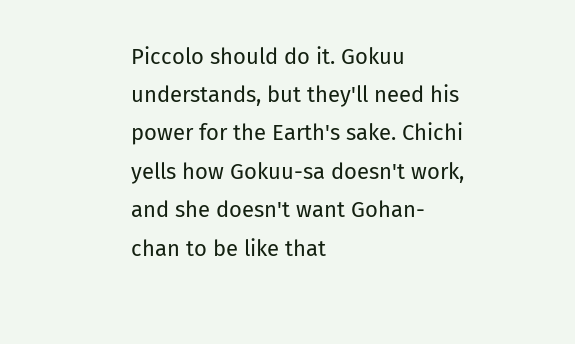Piccolo should do it. Gokuu understands, but they'll need his power for the Earth's sake. Chichi yells how Gokuu-sa doesn't work, and she doesn't want Gohan-chan to be like that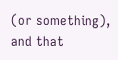(or something), and that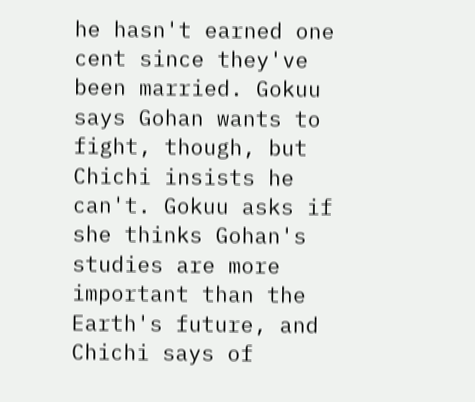he hasn't earned one cent since they've been married. Gokuu says Gohan wants to fight, though, but Chichi insists he can't. Gokuu asks if she thinks Gohan's studies are more important than the Earth's future, and Chichi says of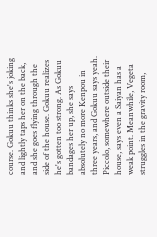course. Gokuu thinks she's joking and lightly taps her on the back, and she goes flying through the side of the house. Gokuu realizes he's gotten too strong. As Gokuu bandages her up, she says absolutely no more Kenpou in three years, and Gokuu says yeah. Piccolo, somewhere outside their house, says even a Saiyan has a weak point. Meanwhile, Vegeta struggles in the gravity room,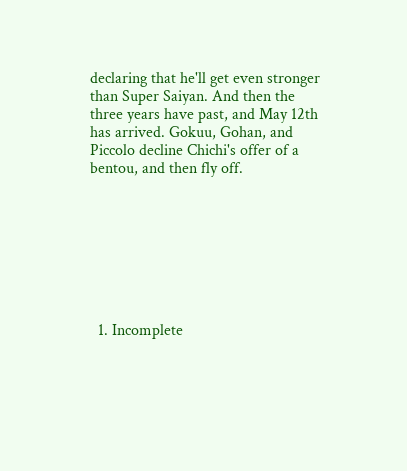declaring that he'll get even stronger than Super Saiyan. And then the three years have past, and May 12th has arrived. Gokuu, Gohan, and Piccolo decline Chichi's offer of a bentou, and then fly off.








  1. Incomplete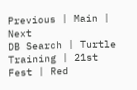Previous | Main | Next
DB Search | Turtle Training | 21st Fest | Red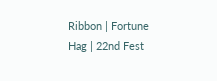Ribbon | Fortune Hag | 22nd Fest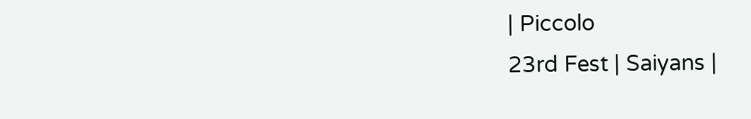| Piccolo
23rd Fest | Saiyans |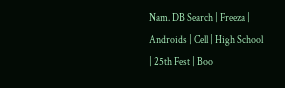Nam. DB Search | Freeza | Androids | Cell | High School | 25th Fest | Boo